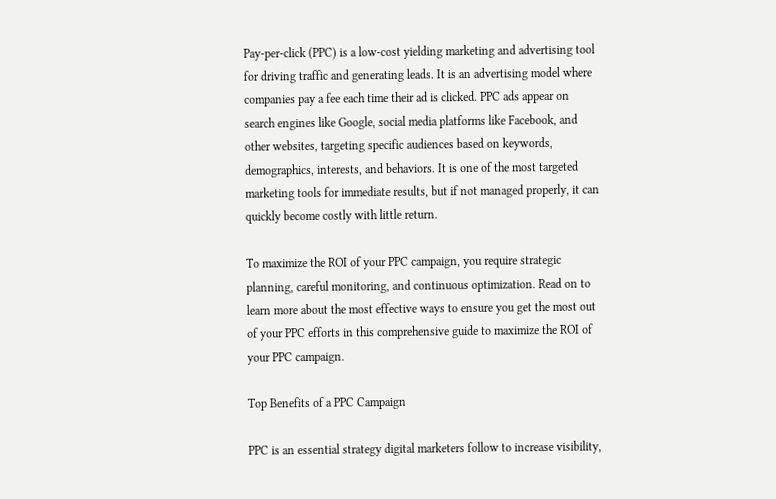Pay-per-click (PPC) is a low-cost yielding marketing and advertising tool for driving traffic and generating leads. It is an advertising model where companies pay a fee each time their ad is clicked. PPC ads appear on search engines like Google, social media platforms like Facebook, and other websites, targeting specific audiences based on keywords, demographics, interests, and behaviors. It is one of the most targeted marketing tools for immediate results, but if not managed properly, it can quickly become costly with little return.

To maximize the ROI of your PPC campaign, you require strategic planning, careful monitoring, and continuous optimization. Read on to learn more about the most effective ways to ensure you get the most out of your PPC efforts in this comprehensive guide to maximize the ROI of your PPC campaign.

Top Benefits of a PPC Campaign

PPC is an essential strategy digital marketers follow to increase visibility,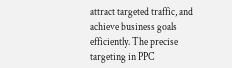attract targeted traffic, and achieve business goals efficiently. The precise targeting in PPC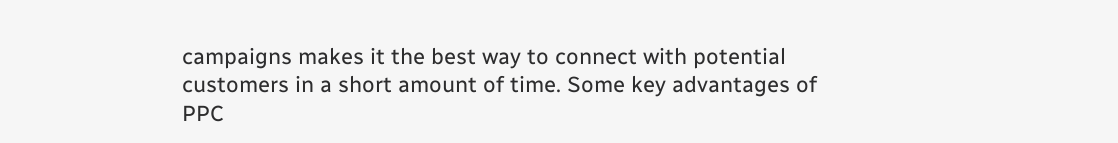campaigns makes it the best way to connect with potential customers in a short amount of time. Some key advantages of PPC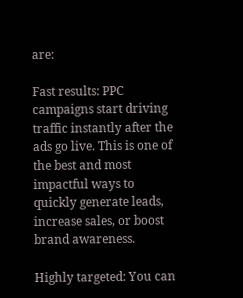are:

Fast results: PPC campaigns start driving traffic instantly after the ads go live. This is one of the best and most impactful ways to quickly generate leads, increase sales, or boost brand awareness.

Highly targeted: You can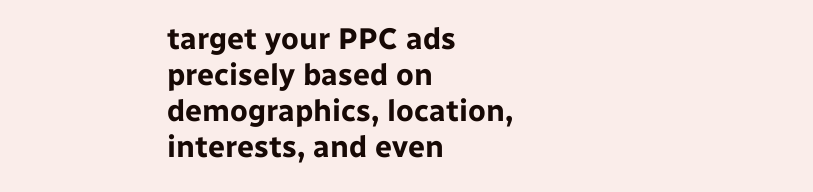target your PPC ads precisely based on demographics, location, interests, and even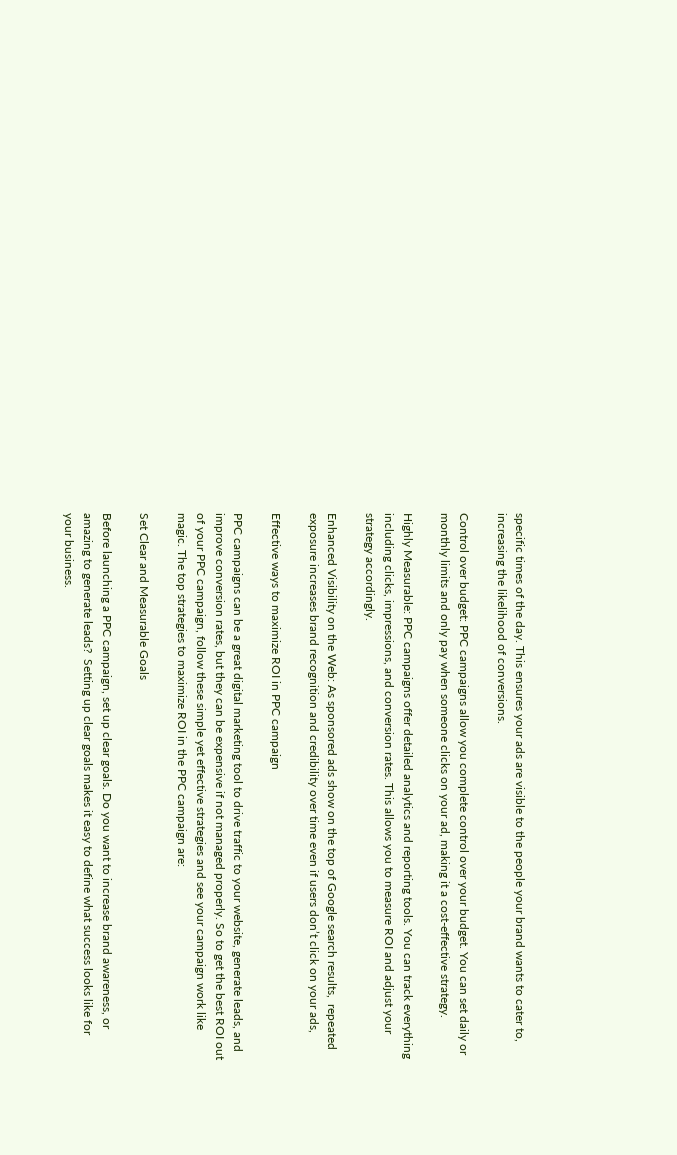specific times of the day. This ensures your ads are visible to the people your brand wants to cater to, increasing the likelihood of conversions.

Control over budget: PPC campaigns allow you complete control over your budget. You can set daily or monthly limits and only pay when someone clicks on your ad, making it a cost-effective strategy.

Highly Measurable: PPC campaigns offer detailed analytics and reporting tools. You can track everything including clicks, impressions, and conversion rates. This allows you to measure ROI and adjust your strategy accordingly.

Enhanced Visibility on the Web: As sponsored ads show on the top of Google search results,  repeated exposure increases brand recognition and credibility over time even if users don’t click on your ads,

Effective ways to maximize ROI in PPC campaign

PPC campaigns can be a great digital marketing tool to drive traffic to your website, generate leads, and improve conversion rates, but they can be expensive if not managed properly. So to get the best ROI out of your PPC campaign, follow these simple yet effective strategies and see your campaign work like magic. The top strategies to maximize ROI in the PPC campaign are:

Set Clear and Measurable Goals

Before launching a PPC campaign, set up clear goals. Do you want to increase brand awareness, or amazing to generate leads?  Setting up clear goals makes it easy to define what success looks like for your business.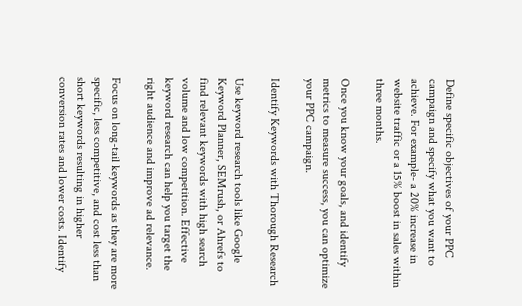Define specific objectives of your PPC campaign and specify what you want to achieve. For example- a 20% increase in website traffic or a 15% boost in sales within three months.

Once you know your goals, and identify metrics to measure success, you can optimize your PPC campaign.

Identify Keywords with Thorough Research

Use keyword research tools like Google Keyword Planner, SEMrush, or Ahrefs to find relevant keywords with high search volume and low competition. Effective keyword research can help you target the right audience and improve ad relevance.

Focus on long-tail keywords as they are more specific, less competitive, and cost less than short keywords resulting in higher conversion rates and lower costs. Identify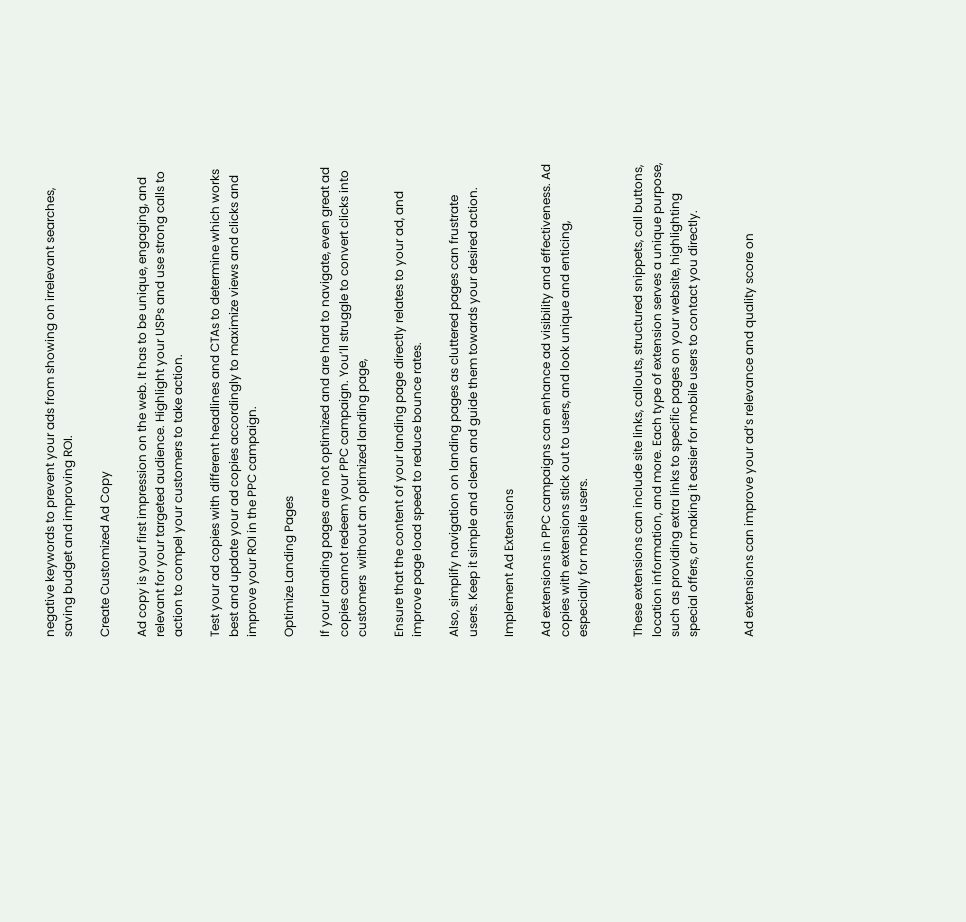negative keywords to prevent your ads from showing on irrelevant searches, saving budget and improving ROI.

Create Customized Ad Copy

Ad copy is your first impression on the web. It has to be unique, engaging, and relevant for your targeted audience. Highlight your USPs and use strong calls to action to compel your customers to take action.

Test your ad copies with different headlines and CTAs to determine which works best and update your ad copies accordingly to maximize views and clicks and improve your ROI in the PPC campaign.

Optimize Landing Pages

If your landing pages are not optimized and are hard to navigate, even great ad copies cannot redeem your PPC campaign. You’ll struggle to convert clicks into customers  without an optimized landing page,

Ensure that the content of your landing page directly relates to your ad, and improve page load speed to reduce bounce rates.

Also, simplify navigation on landing pages as cluttered pages can frustrate users. Keep it simple and clean and guide them towards your desired action.

Implement Ad Extensions

Ad extensions in PPC campaigns can enhance ad visibility and effectiveness. Ad copies with extensions stick out to users, and look unique and enticing, especially for mobile users.


These extensions can include site links, callouts, structured snippets, call buttons, location information, and more. Each type of extension serves a unique purpose, such as providing extra links to specific pages on your website, highlighting special offers, or making it easier for mobile users to contact you directly.


Ad extensions can improve your ad’s relevance and quality score on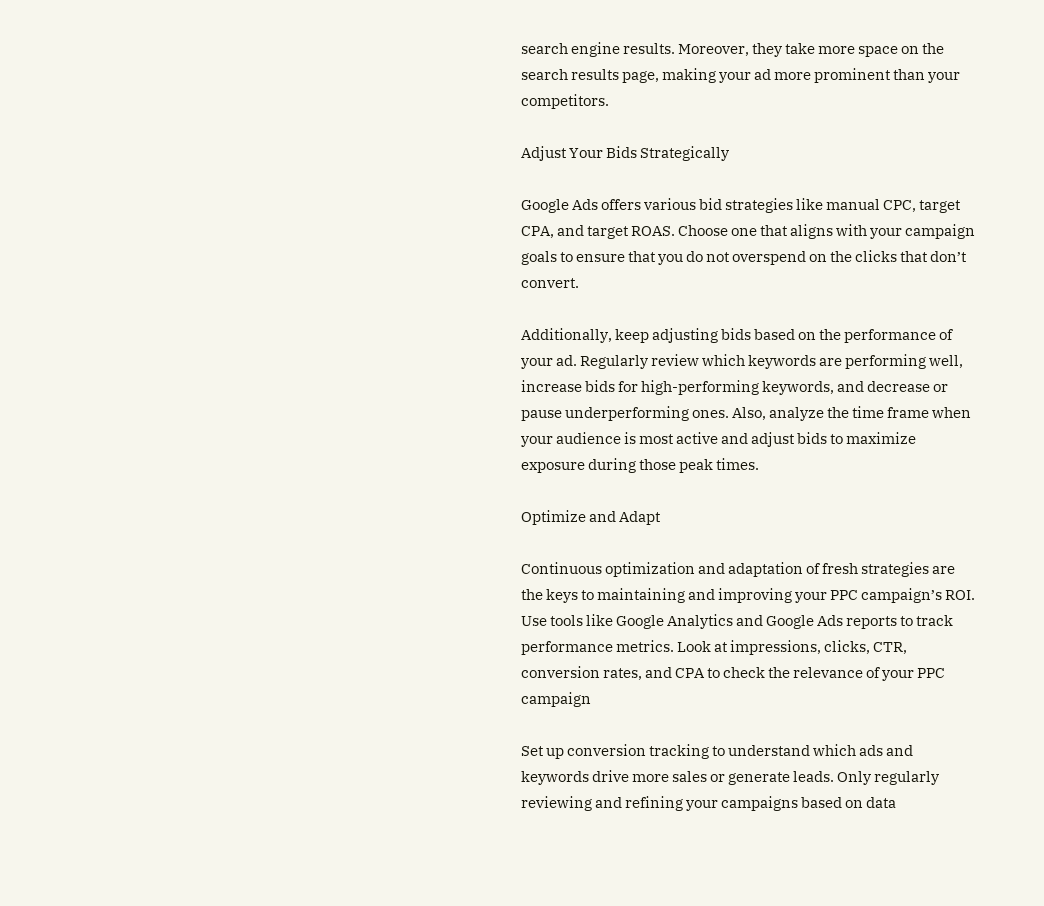search engine results. Moreover, they take more space on the search results page, making your ad more prominent than your competitors.

Adjust Your Bids Strategically

Google Ads offers various bid strategies like manual CPC, target CPA, and target ROAS. Choose one that aligns with your campaign goals to ensure that you do not overspend on the clicks that don’t convert.

Additionally, keep adjusting bids based on the performance of your ad. Regularly review which keywords are performing well, increase bids for high-performing keywords, and decrease or pause underperforming ones. Also, analyze the time frame when your audience is most active and adjust bids to maximize exposure during those peak times.

Optimize and Adapt

Continuous optimization and adaptation of fresh strategies are the keys to maintaining and improving your PPC campaign’s ROI. Use tools like Google Analytics and Google Ads reports to track performance metrics. Look at impressions, clicks, CTR, conversion rates, and CPA to check the relevance of your PPC campaign

Set up conversion tracking to understand which ads and keywords drive more sales or generate leads. Only regularly reviewing and refining your campaigns based on data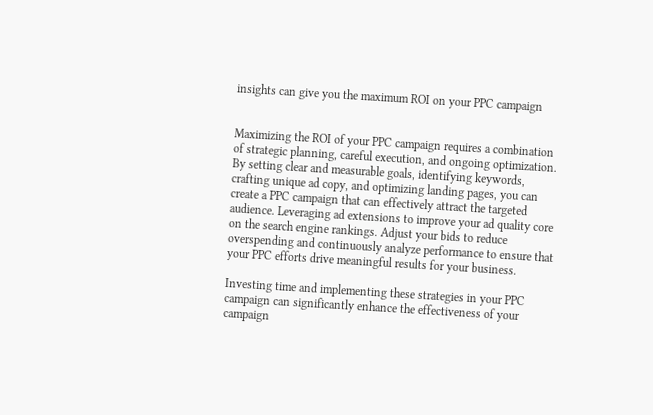insights can give you the maximum ROI on your PPC campaign


Maximizing the ROI of your PPC campaign requires a combination of strategic planning, careful execution, and ongoing optimization. By setting clear and measurable goals, identifying keywords, crafting unique ad copy, and optimizing landing pages, you can create a PPC campaign that can effectively attract the targeted audience. Leveraging ad extensions to improve your ad quality core on the search engine rankings. Adjust your bids to reduce overspending and continuously analyze performance to ensure that your PPC efforts drive meaningful results for your business.

Investing time and implementing these strategies in your PPC campaign can significantly enhance the effectiveness of your campaign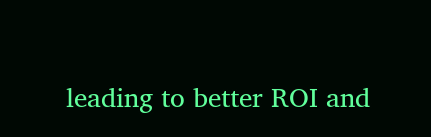leading to better ROI and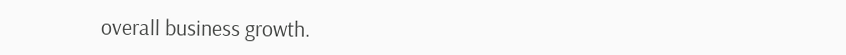overall business growth.